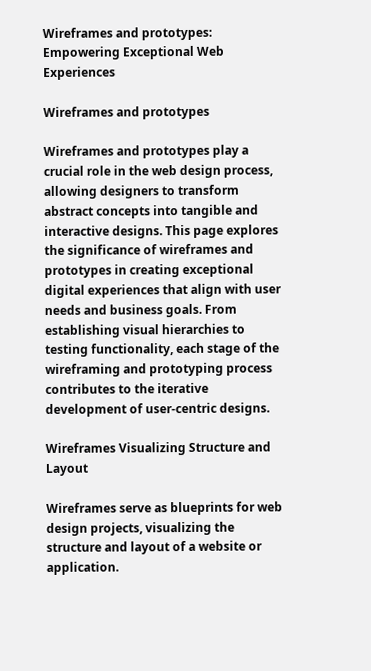Wireframes and prototypes: Empowering Exceptional Web Experiences

Wireframes and prototypes

Wireframes and prototypes play a crucial role in the web design process, allowing designers to transform abstract concepts into tangible and interactive designs. This page explores the significance of wireframes and prototypes in creating exceptional digital experiences that align with user needs and business goals. From establishing visual hierarchies to testing functionality, each stage of the wireframing and prototyping process contributes to the iterative development of user-centric designs.

Wireframes Visualizing Structure and Layout

Wireframes serve as blueprints for web design projects, visualizing the structure and layout of a website or application.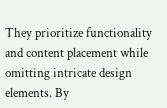They prioritize functionality and content placement while omitting intricate design elements. By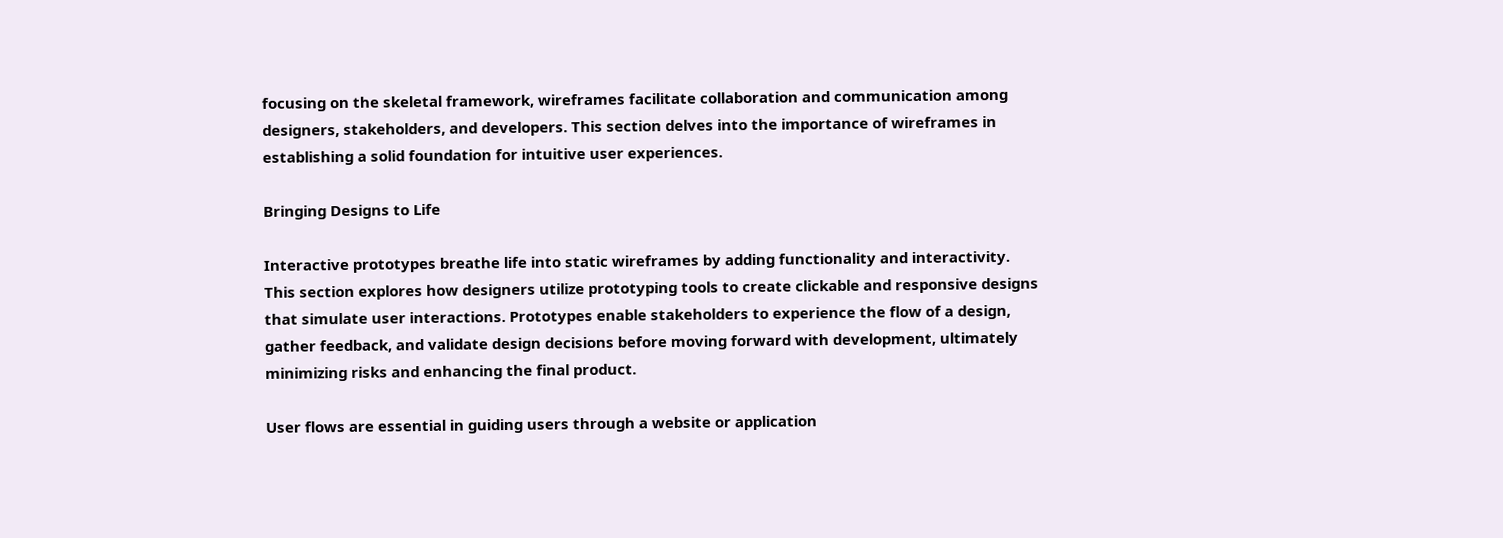focusing on the skeletal framework, wireframes facilitate collaboration and communication among designers, stakeholders, and developers. This section delves into the importance of wireframes in establishing a solid foundation for intuitive user experiences.

Bringing Designs to Life

Interactive prototypes breathe life into static wireframes by adding functionality and interactivity. This section explores how designers utilize prototyping tools to create clickable and responsive designs that simulate user interactions. Prototypes enable stakeholders to experience the flow of a design, gather feedback, and validate design decisions before moving forward with development, ultimately minimizing risks and enhancing the final product.

User flows are essential in guiding users through a website or application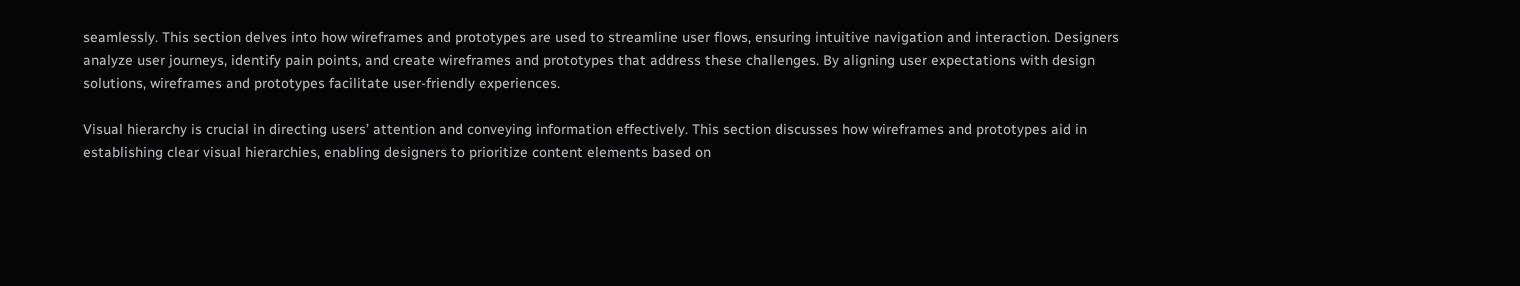seamlessly. This section delves into how wireframes and prototypes are used to streamline user flows, ensuring intuitive navigation and interaction. Designers analyze user journeys, identify pain points, and create wireframes and prototypes that address these challenges. By aligning user expectations with design solutions, wireframes and prototypes facilitate user-friendly experiences.

Visual hierarchy is crucial in directing users’ attention and conveying information effectively. This section discusses how wireframes and prototypes aid in establishing clear visual hierarchies, enabling designers to prioritize content elements based on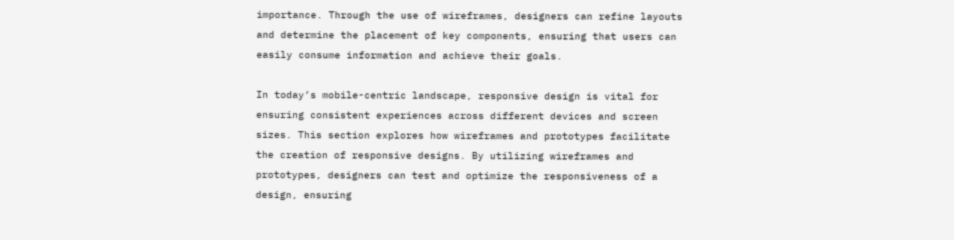importance. Through the use of wireframes, designers can refine layouts and determine the placement of key components, ensuring that users can easily consume information and achieve their goals.

In today’s mobile-centric landscape, responsive design is vital for ensuring consistent experiences across different devices and screen sizes. This section explores how wireframes and prototypes facilitate the creation of responsive designs. By utilizing wireframes and prototypes, designers can test and optimize the responsiveness of a design, ensuring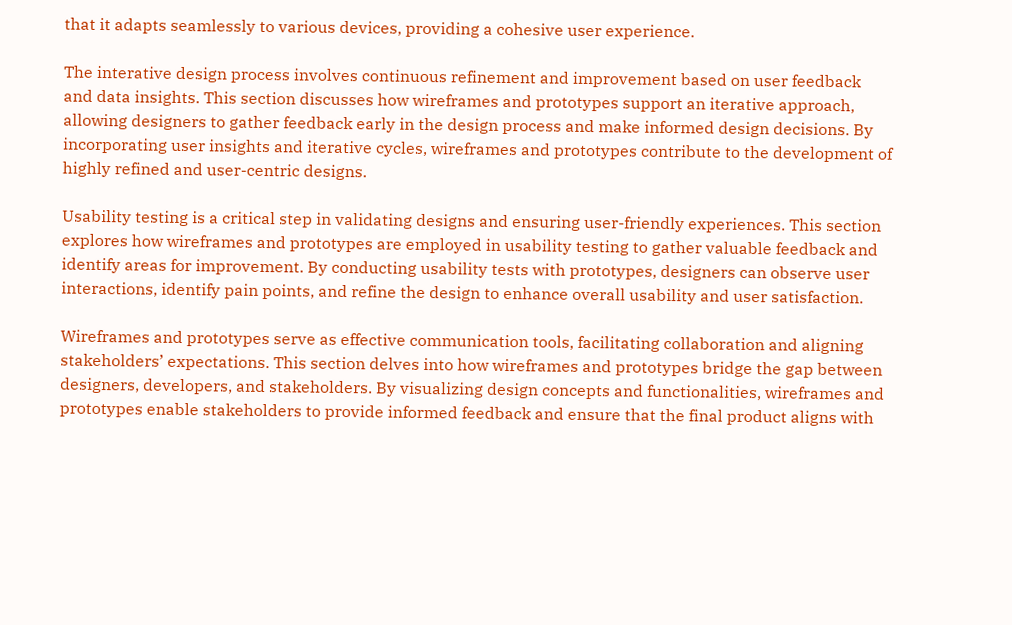that it adapts seamlessly to various devices, providing a cohesive user experience.

The interative design process involves continuous refinement and improvement based on user feedback and data insights. This section discusses how wireframes and prototypes support an iterative approach, allowing designers to gather feedback early in the design process and make informed design decisions. By incorporating user insights and iterative cycles, wireframes and prototypes contribute to the development of highly refined and user-centric designs.

Usability testing is a critical step in validating designs and ensuring user-friendly experiences. This section explores how wireframes and prototypes are employed in usability testing to gather valuable feedback and identify areas for improvement. By conducting usability tests with prototypes, designers can observe user interactions, identify pain points, and refine the design to enhance overall usability and user satisfaction.

Wireframes and prototypes serve as effective communication tools, facilitating collaboration and aligning stakeholders’ expectations. This section delves into how wireframes and prototypes bridge the gap between designers, developers, and stakeholders. By visualizing design concepts and functionalities, wireframes and prototypes enable stakeholders to provide informed feedback and ensure that the final product aligns with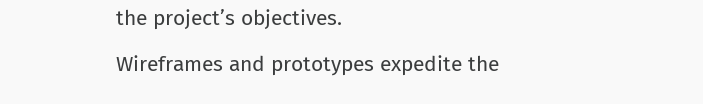the project’s objectives.

Wireframes and prototypes expedite the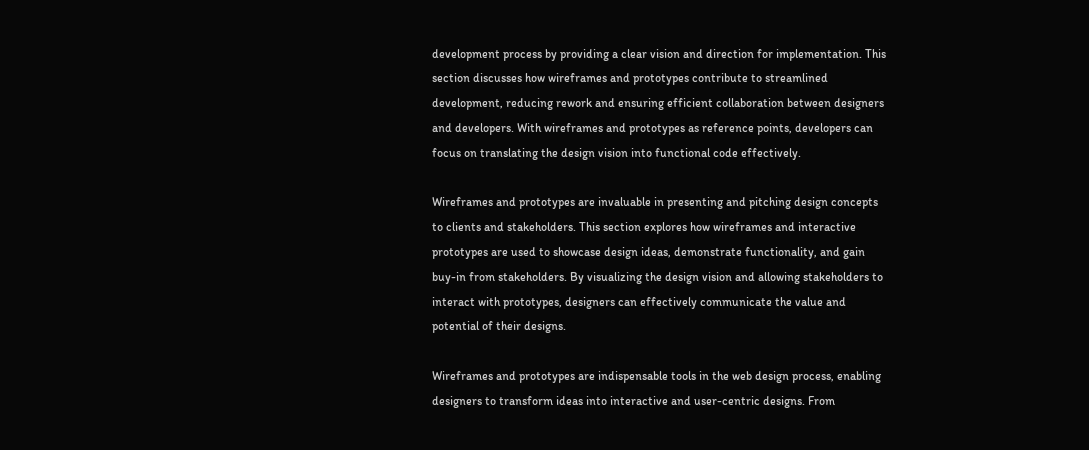development process by providing a clear vision and direction for implementation. This section discusses how wireframes and prototypes contribute to streamlined development, reducing rework and ensuring efficient collaboration between designers and developers. With wireframes and prototypes as reference points, developers can focus on translating the design vision into functional code effectively.

Wireframes and prototypes are invaluable in presenting and pitching design concepts to clients and stakeholders. This section explores how wireframes and interactive prototypes are used to showcase design ideas, demonstrate functionality, and gain buy-in from stakeholders. By visualizing the design vision and allowing stakeholders to interact with prototypes, designers can effectively communicate the value and potential of their designs.

Wireframes and prototypes are indispensable tools in the web design process, enabling designers to transform ideas into interactive and user-centric designs. From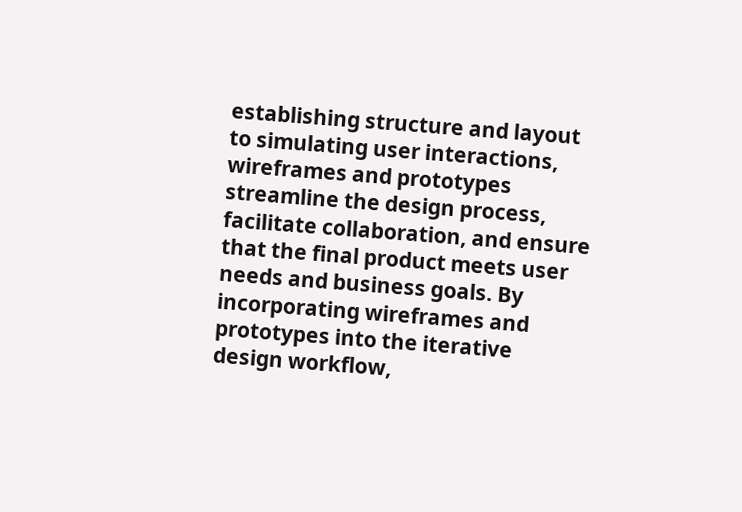establishing structure and layout to simulating user interactions, wireframes and prototypes streamline the design process, facilitate collaboration, and ensure that the final product meets user needs and business goals. By incorporating wireframes and prototypes into the iterative design workflow,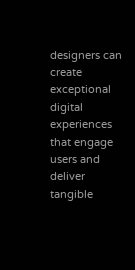designers can create exceptional digital experiences that engage users and deliver tangible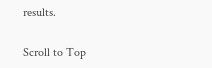results.

Scroll to Top